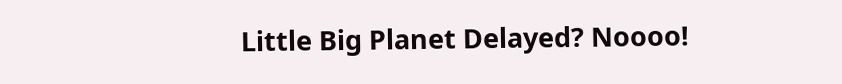Little Big Planet Delayed? Noooo!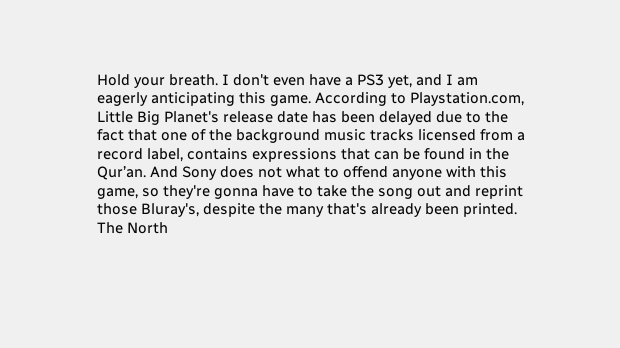Hold your breath. I don't even have a PS3 yet, and I am eagerly anticipating this game. According to Playstation.com, Little Big Planet's release date has been delayed due to the fact that one of the background music tracks licensed from a record label, contains expressions that can be found in the Qur’an. And Sony does not what to offend anyone with this game, so they're gonna have to take the song out and reprint those Bluray's, despite the many that's already been printed. The North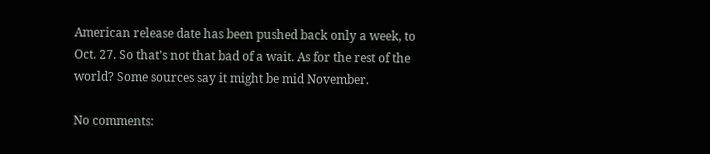American release date has been pushed back only a week, to Oct. 27. So that's not that bad of a wait. As for the rest of the world? Some sources say it might be mid November.

No comments: